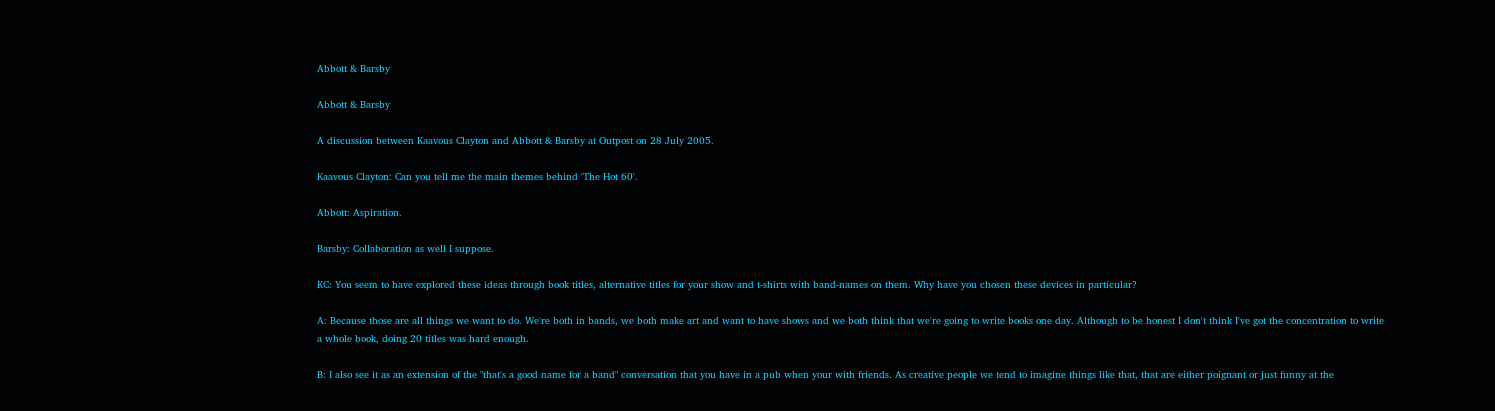Abbott & Barsby

Abbott & Barsby

A discussion between Kaavous Clayton and Abbott & Barsby at Outpost on 28 July 2005.

Kaavous Clayton: Can you tell me the main themes behind 'The Hot 60'.

Abbott: Aspiration.

Barsby: Collaboration as well I suppose.

KC: You seem to have explored these ideas through book titles, alternative titles for your show and t-shirts with band-names on them. Why have you chosen these devices in particular?

A: Because those are all things we want to do. We're both in bands, we both make art and want to have shows and we both think that we're going to write books one day. Although to be honest I don't think I've got the concentration to write a whole book, doing 20 titles was hard enough.

B: I also see it as an extension of the "that's a good name for a band" conversation that you have in a pub when your with friends. As creative people we tend to imagine things like that, that are either poignant or just funny at the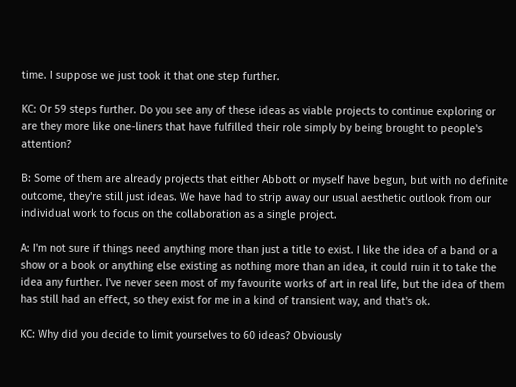time. I suppose we just took it that one step further.

KC: Or 59 steps further. Do you see any of these ideas as viable projects to continue exploring or are they more like one-liners that have fulfilled their role simply by being brought to people's attention?

B: Some of them are already projects that either Abbott or myself have begun, but with no definite outcome, they're still just ideas. We have had to strip away our usual aesthetic outlook from our individual work to focus on the collaboration as a single project.

A: I'm not sure if things need anything more than just a title to exist. I like the idea of a band or a show or a book or anything else existing as nothing more than an idea, it could ruin it to take the idea any further. I've never seen most of my favourite works of art in real life, but the idea of them has still had an effect, so they exist for me in a kind of transient way, and that's ok.

KC: Why did you decide to limit yourselves to 60 ideas? Obviously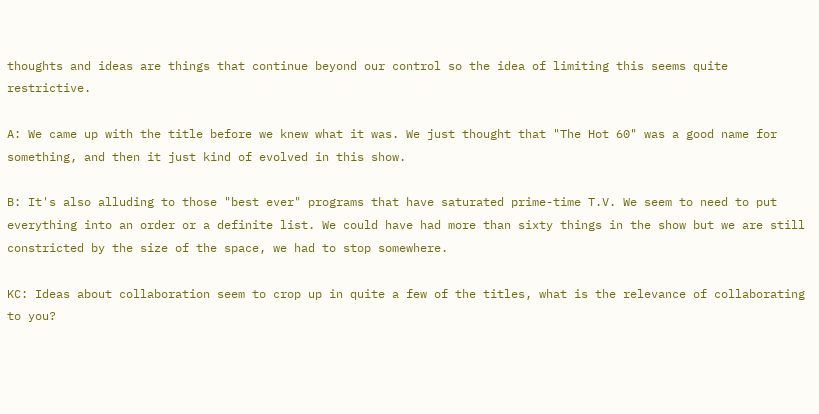thoughts and ideas are things that continue beyond our control so the idea of limiting this seems quite restrictive.

A: We came up with the title before we knew what it was. We just thought that "The Hot 60" was a good name for something, and then it just kind of evolved in this show.

B: It's also alluding to those "best ever" programs that have saturated prime-time T.V. We seem to need to put everything into an order or a definite list. We could have had more than sixty things in the show but we are still constricted by the size of the space, we had to stop somewhere.

KC: Ideas about collaboration seem to crop up in quite a few of the titles, what is the relevance of collaborating to you?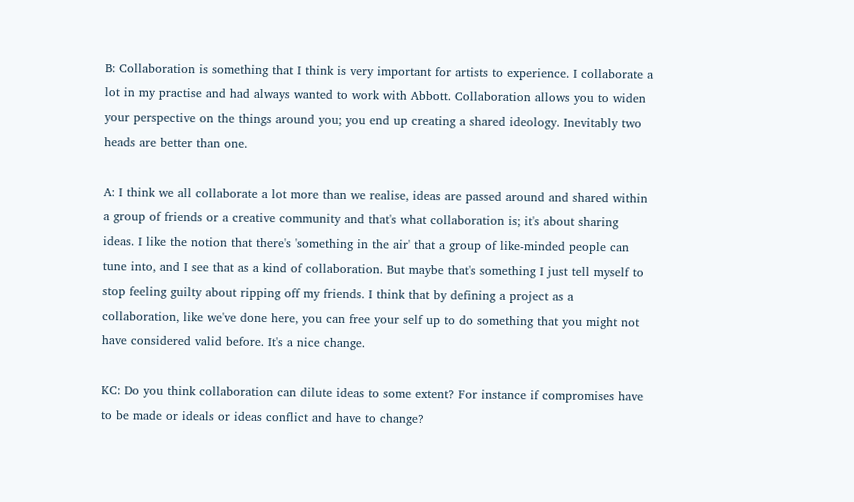B: Collaboration is something that I think is very important for artists to experience. I collaborate a lot in my practise and had always wanted to work with Abbott. Collaboration allows you to widen your perspective on the things around you; you end up creating a shared ideology. Inevitably two heads are better than one.

A: I think we all collaborate a lot more than we realise, ideas are passed around and shared within a group of friends or a creative community and that's what collaboration is; it's about sharing ideas. I like the notion that there's 'something in the air' that a group of like-minded people can tune into, and I see that as a kind of collaboration. But maybe that's something I just tell myself to stop feeling guilty about ripping off my friends. I think that by defining a project as a collaboration, like we've done here, you can free your self up to do something that you might not have considered valid before. It's a nice change.

KC: Do you think collaboration can dilute ideas to some extent? For instance if compromises have to be made or ideals or ideas conflict and have to change?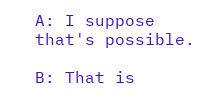A: I suppose that's possible.

B: That is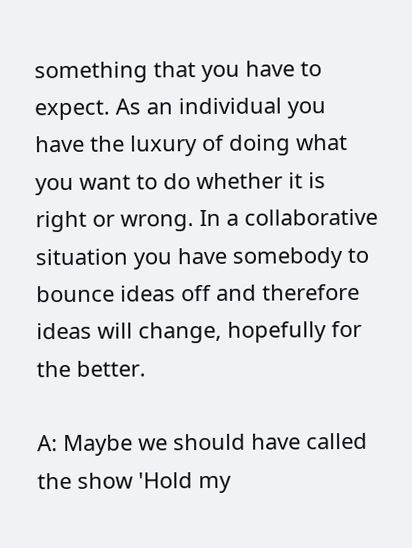something that you have to expect. As an individual you have the luxury of doing what you want to do whether it is right or wrong. In a collaborative situation you have somebody to bounce ideas off and therefore ideas will change, hopefully for the better.

A: Maybe we should have called the show 'Hold my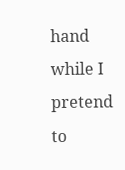hand while I pretend to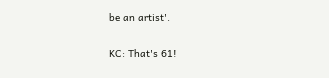be an artist'.

KC: That's 61!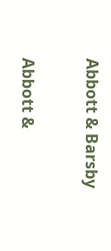Abbott & Barsby

Abbott &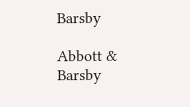Barsby

Abbott & Barsby